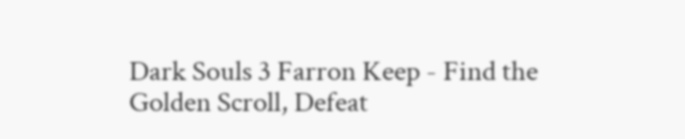Dark Souls 3 Farron Keep - Find the Golden Scroll, Defeat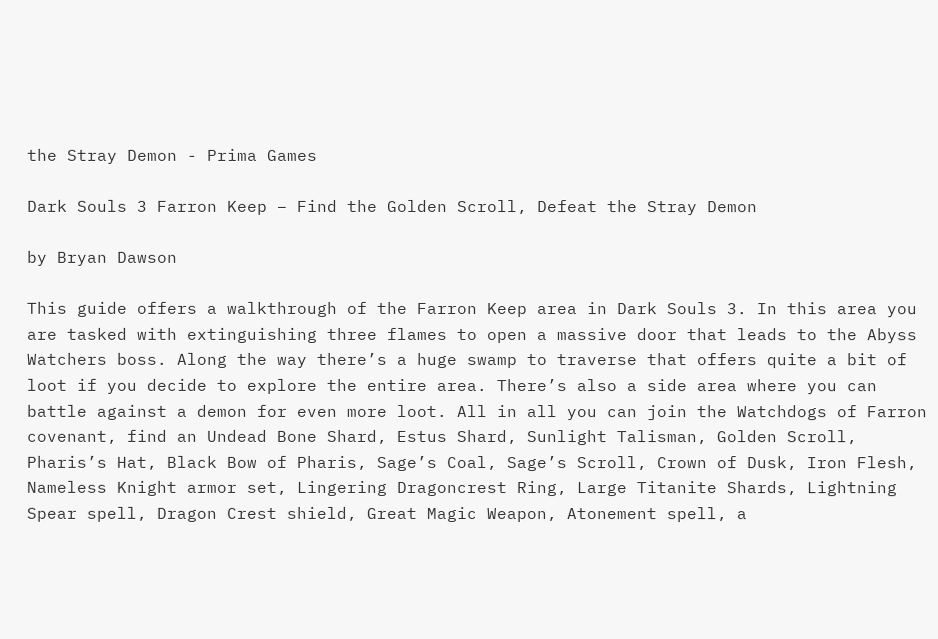the Stray Demon - Prima Games

Dark Souls 3 Farron Keep – Find the Golden Scroll, Defeat the Stray Demon

by Bryan Dawson

This guide offers a walkthrough of the Farron Keep area in Dark Souls 3. In this area you are tasked with extinguishing three flames to open a massive door that leads to the Abyss Watchers boss. Along the way there’s a huge swamp to traverse that offers quite a bit of loot if you decide to explore the entire area. There’s also a side area where you can battle against a demon for even more loot. All in all you can join the Watchdogs of Farron covenant, find an Undead Bone Shard, Estus Shard, Sunlight Talisman, Golden Scroll, Pharis’s Hat, Black Bow of Pharis, Sage’s Coal, Sage’s Scroll, Crown of Dusk, Iron Flesh, Nameless Knight armor set, Lingering Dragoncrest Ring, Large Titanite Shards, Lightning Spear spell, Dragon Crest shield, Great Magic Weapon, Atonement spell, a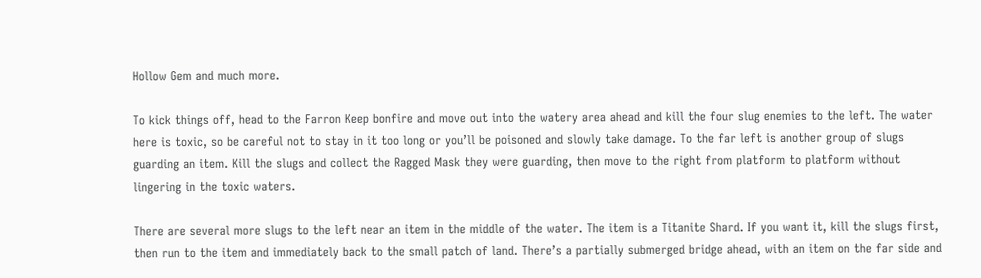Hollow Gem and much more.

To kick things off, head to the Farron Keep bonfire and move out into the watery area ahead and kill the four slug enemies to the left. The water here is toxic, so be careful not to stay in it too long or you’ll be poisoned and slowly take damage. To the far left is another group of slugs guarding an item. Kill the slugs and collect the Ragged Mask they were guarding, then move to the right from platform to platform without lingering in the toxic waters.

There are several more slugs to the left near an item in the middle of the water. The item is a Titanite Shard. If you want it, kill the slugs first, then run to the item and immediately back to the small patch of land. There’s a partially submerged bridge ahead, with an item on the far side and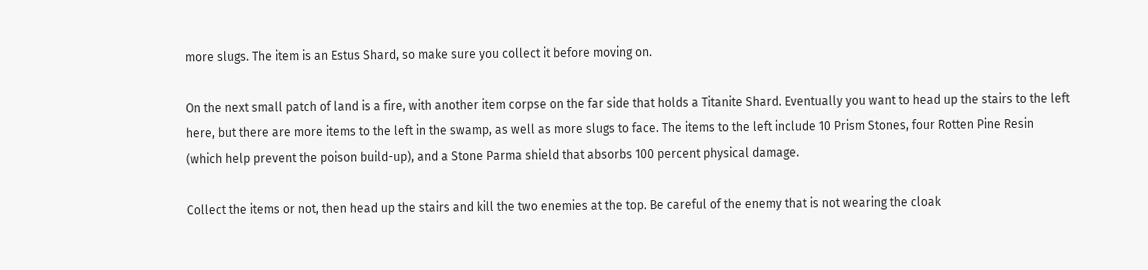more slugs. The item is an Estus Shard, so make sure you collect it before moving on.

On the next small patch of land is a fire, with another item corpse on the far side that holds a Titanite Shard. Eventually you want to head up the stairs to the left here, but there are more items to the left in the swamp, as well as more slugs to face. The items to the left include 10 Prism Stones, four Rotten Pine Resin (which help prevent the poison build-up), and a Stone Parma shield that absorbs 100 percent physical damage.

Collect the items or not, then head up the stairs and kill the two enemies at the top. Be careful of the enemy that is not wearing the cloak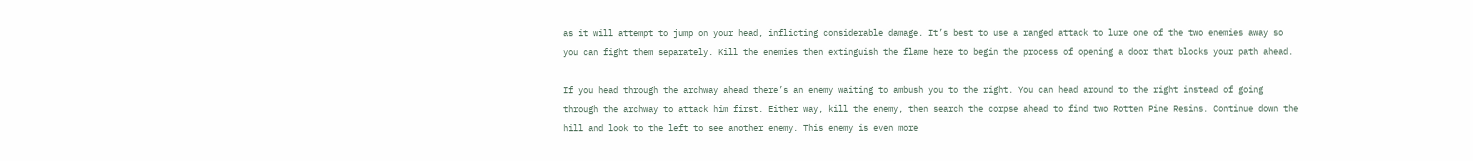as it will attempt to jump on your head, inflicting considerable damage. It’s best to use a ranged attack to lure one of the two enemies away so you can fight them separately. Kill the enemies then extinguish the flame here to begin the process of opening a door that blocks your path ahead.

If you head through the archway ahead there’s an enemy waiting to ambush you to the right. You can head around to the right instead of going through the archway to attack him first. Either way, kill the enemy, then search the corpse ahead to find two Rotten Pine Resins. Continue down the hill and look to the left to see another enemy. This enemy is even more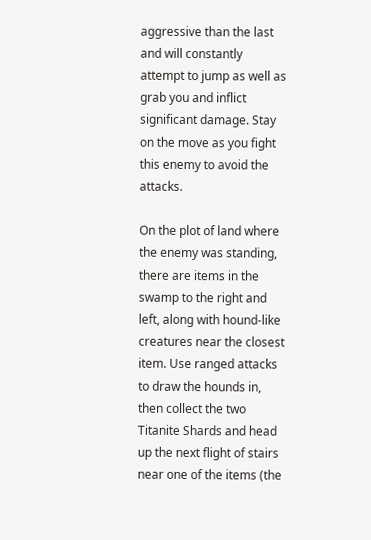aggressive than the last and will constantly attempt to jump as well as grab you and inflict significant damage. Stay on the move as you fight this enemy to avoid the attacks.

On the plot of land where the enemy was standing, there are items in the swamp to the right and left, along with hound-like creatures near the closest item. Use ranged attacks to draw the hounds in, then collect the two Titanite Shards and head up the next flight of stairs near one of the items (the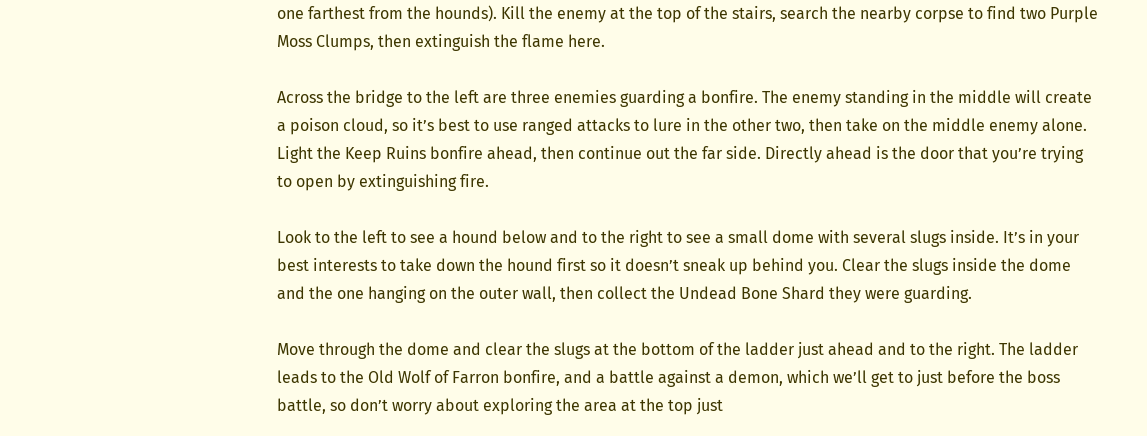one farthest from the hounds). Kill the enemy at the top of the stairs, search the nearby corpse to find two Purple Moss Clumps, then extinguish the flame here.

Across the bridge to the left are three enemies guarding a bonfire. The enemy standing in the middle will create a poison cloud, so it’s best to use ranged attacks to lure in the other two, then take on the middle enemy alone. Light the Keep Ruins bonfire ahead, then continue out the far side. Directly ahead is the door that you’re trying to open by extinguishing fire.

Look to the left to see a hound below and to the right to see a small dome with several slugs inside. It’s in your best interests to take down the hound first so it doesn’t sneak up behind you. Clear the slugs inside the dome and the one hanging on the outer wall, then collect the Undead Bone Shard they were guarding.

Move through the dome and clear the slugs at the bottom of the ladder just ahead and to the right. The ladder leads to the Old Wolf of Farron bonfire, and a battle against a demon, which we’ll get to just before the boss battle, so don’t worry about exploring the area at the top just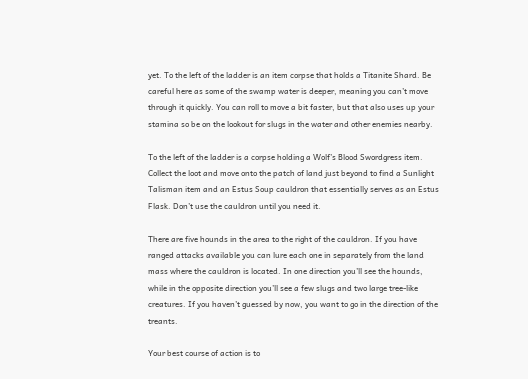yet. To the left of the ladder is an item corpse that holds a Titanite Shard. Be careful here as some of the swamp water is deeper, meaning you can’t move through it quickly. You can roll to move a bit faster, but that also uses up your stamina so be on the lookout for slugs in the water and other enemies nearby.

To the left of the ladder is a corpse holding a Wolf’s Blood Swordgress item. Collect the loot and move onto the patch of land just beyond to find a Sunlight Talisman item and an Estus Soup cauldron that essentially serves as an Estus Flask. Don’t use the cauldron until you need it.

There are five hounds in the area to the right of the cauldron. If you have ranged attacks available you can lure each one in separately from the land mass where the cauldron is located. In one direction you’ll see the hounds, while in the opposite direction you’ll see a few slugs and two large tree-like creatures. If you haven’t guessed by now, you want to go in the direction of the treants.

Your best course of action is to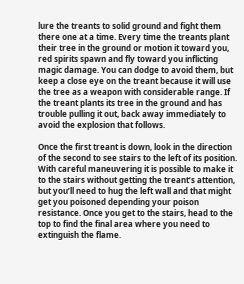lure the treants to solid ground and fight them there one at a time. Every time the treants plant their tree in the ground or motion it toward you, red spirits spawn and fly toward you inflicting magic damage. You can dodge to avoid them, but keep a close eye on the treant because it will use the tree as a weapon with considerable range. If the treant plants its tree in the ground and has trouble pulling it out, back away immediately to avoid the explosion that follows.

Once the first treant is down, look in the direction of the second to see stairs to the left of its position. With careful maneuvering it is possible to make it to the stairs without getting the treant’s attention, but you’ll need to hug the left wall and that might get you poisoned depending your poison resistance. Once you get to the stairs, head to the top to find the final area where you need to extinguish the flame.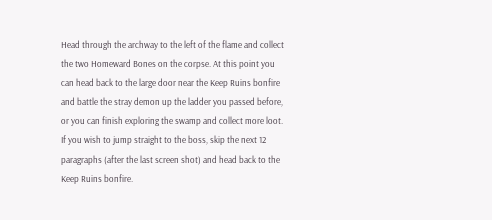Head through the archway to the left of the flame and collect the two Homeward Bones on the corpse. At this point you can head back to the large door near the Keep Ruins bonfire and battle the stray demon up the ladder you passed before, or you can finish exploring the swamp and collect more loot. If you wish to jump straight to the boss, skip the next 12 paragraphs (after the last screen shot) and head back to the Keep Ruins bonfire.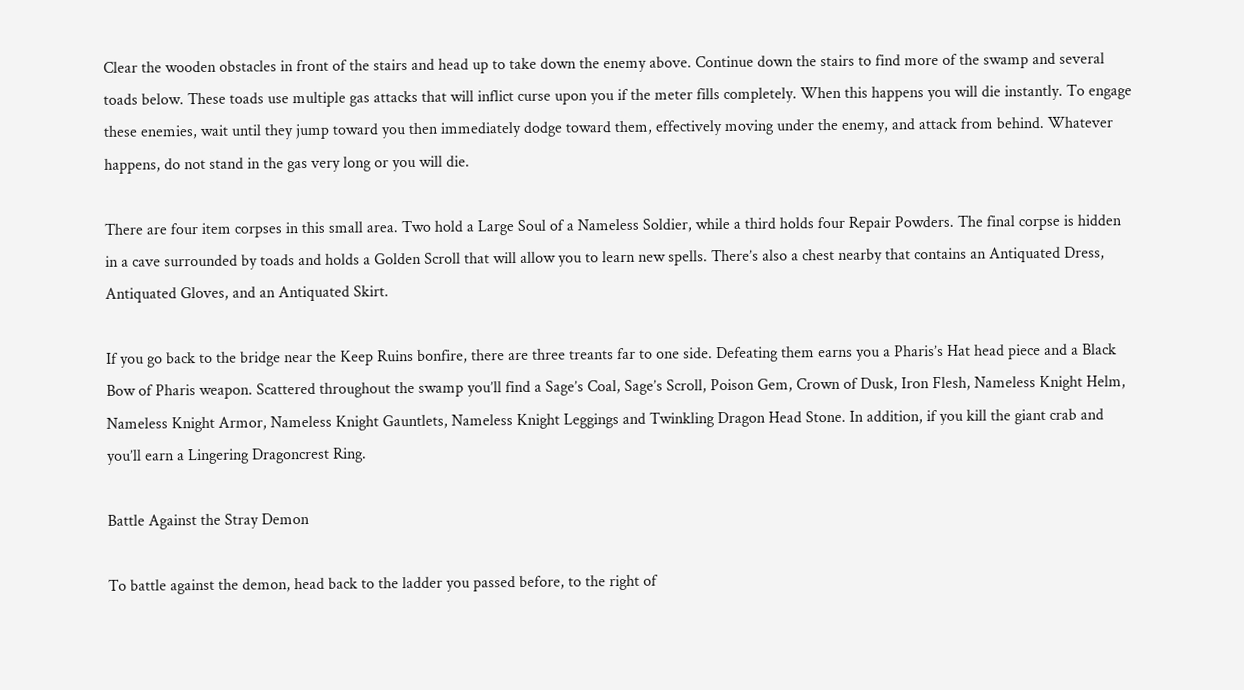Clear the wooden obstacles in front of the stairs and head up to take down the enemy above. Continue down the stairs to find more of the swamp and several toads below. These toads use multiple gas attacks that will inflict curse upon you if the meter fills completely. When this happens you will die instantly. To engage these enemies, wait until they jump toward you then immediately dodge toward them, effectively moving under the enemy, and attack from behind. Whatever happens, do not stand in the gas very long or you will die.

There are four item corpses in this small area. Two hold a Large Soul of a Nameless Soldier, while a third holds four Repair Powders. The final corpse is hidden in a cave surrounded by toads and holds a Golden Scroll that will allow you to learn new spells. There’s also a chest nearby that contains an Antiquated Dress, Antiquated Gloves, and an Antiquated Skirt.

If you go back to the bridge near the Keep Ruins bonfire, there are three treants far to one side. Defeating them earns you a Pharis’s Hat head piece and a Black Bow of Pharis weapon. Scattered throughout the swamp you’ll find a Sage’s Coal, Sage’s Scroll, Poison Gem, Crown of Dusk, Iron Flesh, Nameless Knight Helm, Nameless Knight Armor, Nameless Knight Gauntlets, Nameless Knight Leggings and Twinkling Dragon Head Stone. In addition, if you kill the giant crab and you’ll earn a Lingering Dragoncrest Ring.

Battle Against the Stray Demon

To battle against the demon, head back to the ladder you passed before, to the right of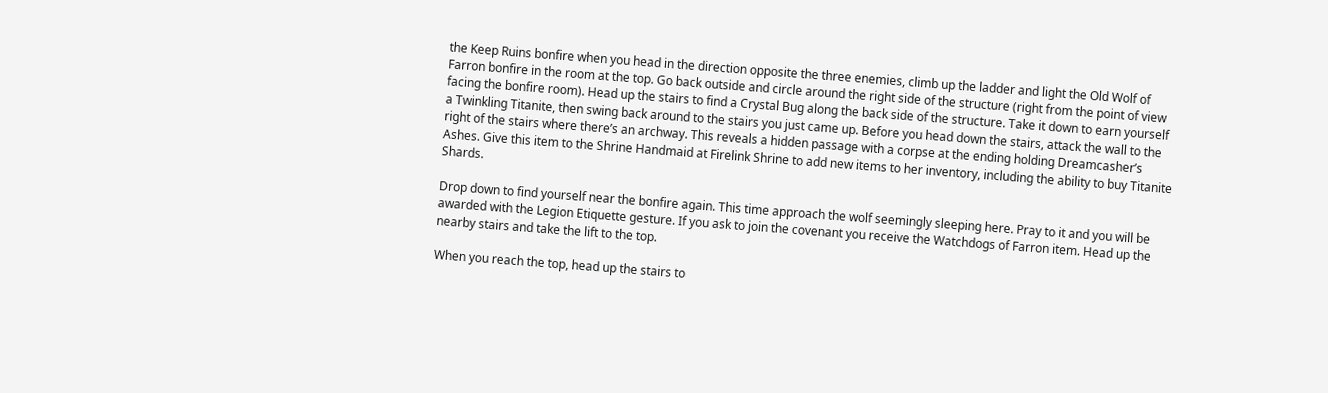the Keep Ruins bonfire when you head in the direction opposite the three enemies, climb up the ladder and light the Old Wolf of Farron bonfire in the room at the top. Go back outside and circle around the right side of the structure (right from the point of view facing the bonfire room). Head up the stairs to find a Crystal Bug along the back side of the structure. Take it down to earn yourself a Twinkling Titanite, then swing back around to the stairs you just came up. Before you head down the stairs, attack the wall to the right of the stairs where there’s an archway. This reveals a hidden passage with a corpse at the ending holding Dreamcasher’s Ashes. Give this item to the Shrine Handmaid at Firelink Shrine to add new items to her inventory, including the ability to buy Titanite Shards.

Drop down to find yourself near the bonfire again. This time approach the wolf seemingly sleeping here. Pray to it and you will be awarded with the Legion Etiquette gesture. If you ask to join the covenant you receive the Watchdogs of Farron item. Head up the nearby stairs and take the lift to the top.

When you reach the top, head up the stairs to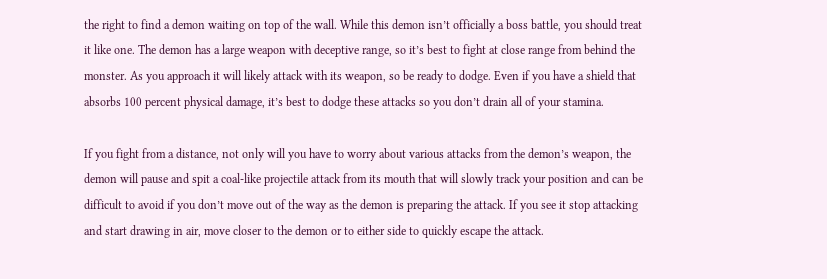the right to find a demon waiting on top of the wall. While this demon isn’t officially a boss battle, you should treat it like one. The demon has a large weapon with deceptive range, so it’s best to fight at close range from behind the monster. As you approach it will likely attack with its weapon, so be ready to dodge. Even if you have a shield that absorbs 100 percent physical damage, it’s best to dodge these attacks so you don’t drain all of your stamina.

If you fight from a distance, not only will you have to worry about various attacks from the demon’s weapon, the demon will pause and spit a coal-like projectile attack from its mouth that will slowly track your position and can be difficult to avoid if you don’t move out of the way as the demon is preparing the attack. If you see it stop attacking and start drawing in air, move closer to the demon or to either side to quickly escape the attack.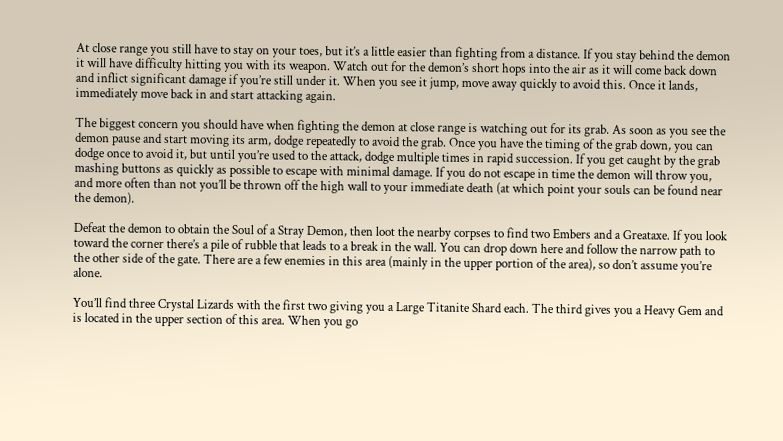At close range you still have to stay on your toes, but it’s a little easier than fighting from a distance. If you stay behind the demon it will have difficulty hitting you with its weapon. Watch out for the demon’s short hops into the air as it will come back down and inflict significant damage if you’re still under it. When you see it jump, move away quickly to avoid this. Once it lands, immediately move back in and start attacking again.

The biggest concern you should have when fighting the demon at close range is watching out for its grab. As soon as you see the demon pause and start moving its arm, dodge repeatedly to avoid the grab. Once you have the timing of the grab down, you can dodge once to avoid it, but until you’re used to the attack, dodge multiple times in rapid succession. If you get caught by the grab mashing buttons as quickly as possible to escape with minimal damage. If you do not escape in time the demon will throw you, and more often than not you’ll be thrown off the high wall to your immediate death (at which point your souls can be found near the demon).

Defeat the demon to obtain the Soul of a Stray Demon, then loot the nearby corpses to find two Embers and a Greataxe. If you look toward the corner there’s a pile of rubble that leads to a break in the wall. You can drop down here and follow the narrow path to the other side of the gate. There are a few enemies in this area (mainly in the upper portion of the area), so don’t assume you’re alone.

You’ll find three Crystal Lizards with the first two giving you a Large Titanite Shard each. The third gives you a Heavy Gem and is located in the upper section of this area. When you go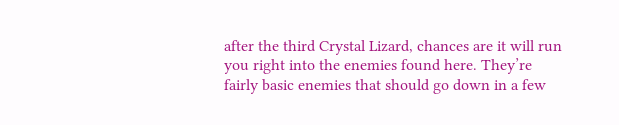after the third Crystal Lizard, chances are it will run you right into the enemies found here. They’re fairly basic enemies that should go down in a few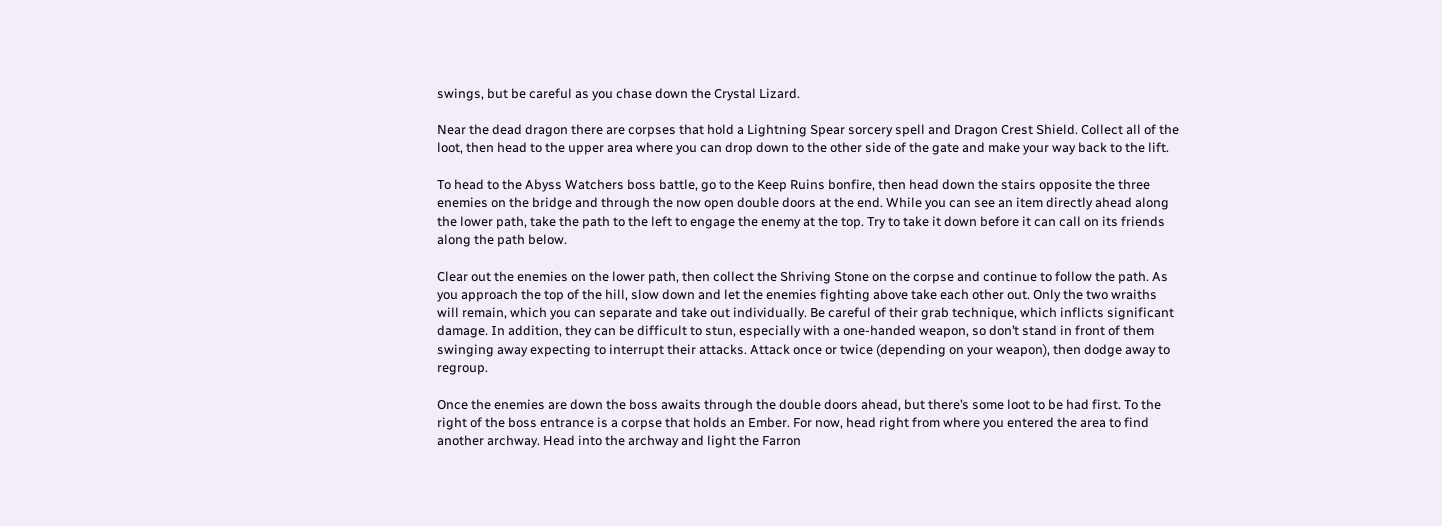swings, but be careful as you chase down the Crystal Lizard.

Near the dead dragon there are corpses that hold a Lightning Spear sorcery spell and Dragon Crest Shield. Collect all of the loot, then head to the upper area where you can drop down to the other side of the gate and make your way back to the lift.

To head to the Abyss Watchers boss battle, go to the Keep Ruins bonfire, then head down the stairs opposite the three enemies on the bridge and through the now open double doors at the end. While you can see an item directly ahead along the lower path, take the path to the left to engage the enemy at the top. Try to take it down before it can call on its friends along the path below.

Clear out the enemies on the lower path, then collect the Shriving Stone on the corpse and continue to follow the path. As you approach the top of the hill, slow down and let the enemies fighting above take each other out. Only the two wraiths will remain, which you can separate and take out individually. Be careful of their grab technique, which inflicts significant damage. In addition, they can be difficult to stun, especially with a one-handed weapon, so don’t stand in front of them swinging away expecting to interrupt their attacks. Attack once or twice (depending on your weapon), then dodge away to regroup.

Once the enemies are down the boss awaits through the double doors ahead, but there’s some loot to be had first. To the right of the boss entrance is a corpse that holds an Ember. For now, head right from where you entered the area to find another archway. Head into the archway and light the Farron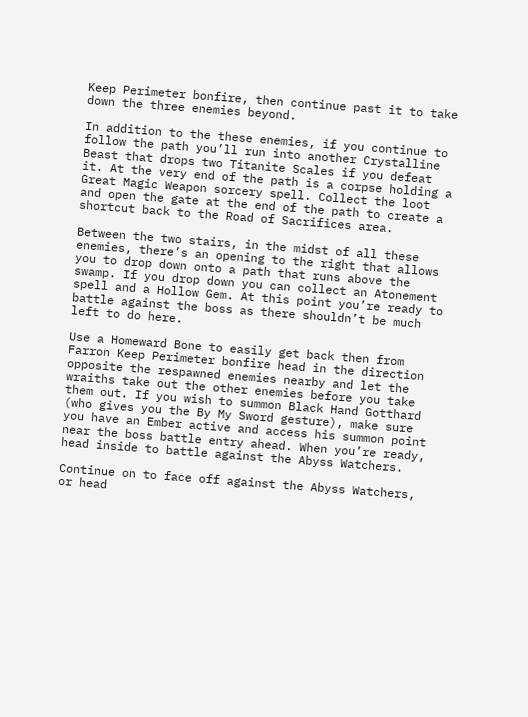Keep Perimeter bonfire, then continue past it to take down the three enemies beyond.

In addition to the these enemies, if you continue to follow the path you’ll run into another Crystalline Beast that drops two Titanite Scales if you defeat it. At the very end of the path is a corpse holding a Great Magic Weapon sorcery spell. Collect the loot and open the gate at the end of the path to create a shortcut back to the Road of Sacrifices area.

Between the two stairs, in the midst of all these enemies, there’s an opening to the right that allows you to drop down onto a path that runs above the swamp. If you drop down you can collect an Atonement spell and a Hollow Gem. At this point you’re ready to battle against the boss as there shouldn’t be much left to do here.

Use a Homeward Bone to easily get back then from Farron Keep Perimeter bonfire head in the direction opposite the respawned enemies nearby and let the wraiths take out the other enemies before you take them out. If you wish to summon Black Hand Gotthard (who gives you the By My Sword gesture), make sure you have an Ember active and access his summon point near the boss battle entry ahead. When you’re ready, head inside to battle against the Abyss Watchers.

Continue on to face off against the Abyss Watchers, or head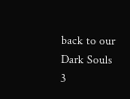back to our Dark Souls 3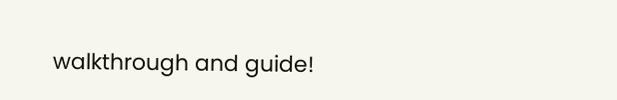walkthrough and guide!